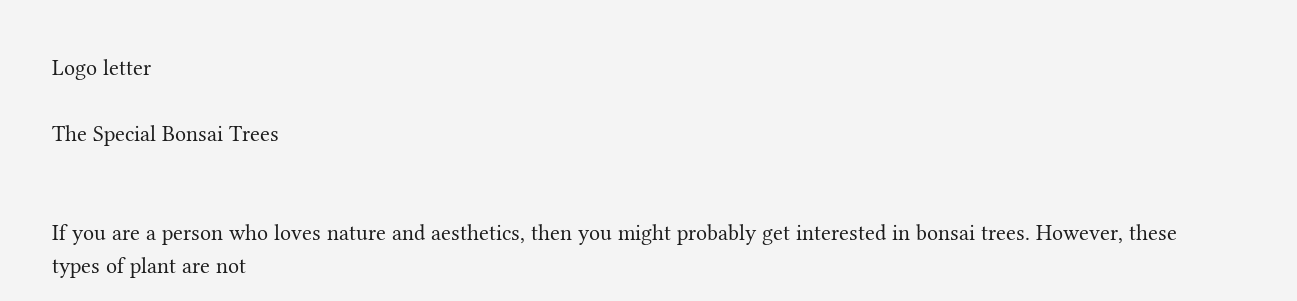Logo letter

The Special Bonsai Trees


If you are a person who loves nature and aesthetics, then you might probably get interested in bonsai trees. However, these types of plant are not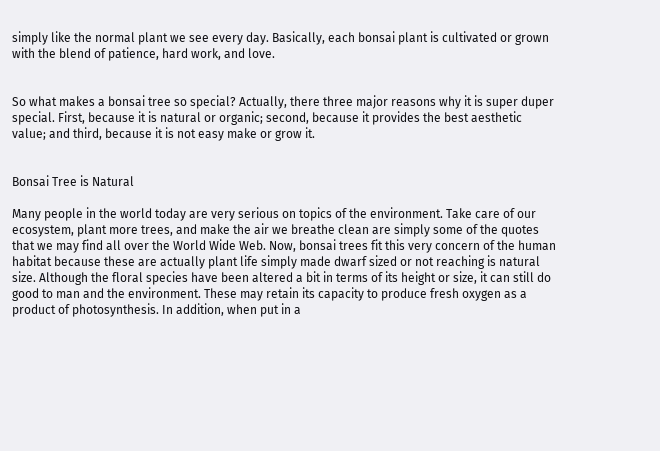simply like the normal plant we see every day. Basically, each bonsai plant is cultivated or grown with the blend of patience, hard work, and love.


So what makes a bonsai tree so special? Actually, there three major reasons why it is super duper special. First, because it is natural or organic; second, because it provides the best aesthetic value; and third, because it is not easy make or grow it.


Bonsai Tree is Natural

Many people in the world today are very serious on topics of the environment. Take care of our ecosystem, plant more trees, and make the air we breathe clean are simply some of the quotes that we may find all over the World Wide Web. Now, bonsai trees fit this very concern of the human habitat because these are actually plant life simply made dwarf sized or not reaching is natural size. Although the floral species have been altered a bit in terms of its height or size, it can still do good to man and the environment. These may retain its capacity to produce fresh oxygen as a product of photosynthesis. In addition, when put in a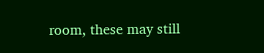room, these may still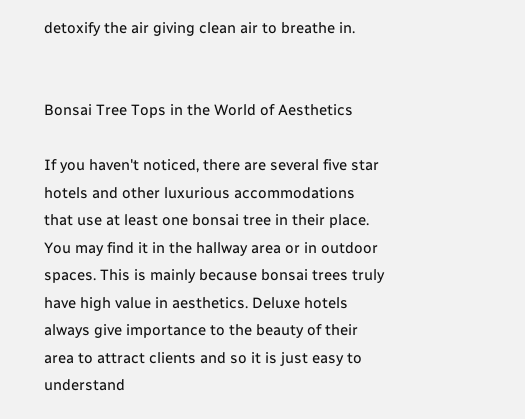detoxify the air giving clean air to breathe in.


Bonsai Tree Tops in the World of Aesthetics

If you haven't noticed, there are several five star hotels and other luxurious accommodations that use at least one bonsai tree in their place. You may find it in the hallway area or in outdoor spaces. This is mainly because bonsai trees truly have high value in aesthetics. Deluxe hotels always give importance to the beauty of their area to attract clients and so it is just easy to understand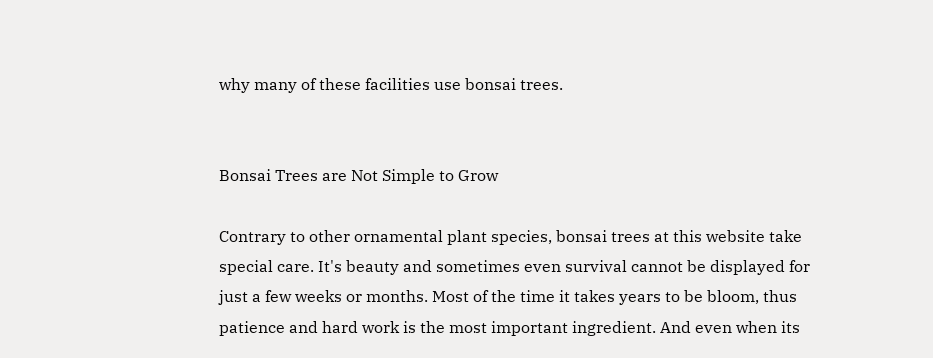why many of these facilities use bonsai trees.


Bonsai Trees are Not Simple to Grow

Contrary to other ornamental plant species, bonsai trees at this website take special care. It's beauty and sometimes even survival cannot be displayed for just a few weeks or months. Most of the time it takes years to be bloom, thus patience and hard work is the most important ingredient. And even when its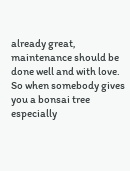already great, maintenance should be done well and with love. So when somebody gives you a bonsai tree especially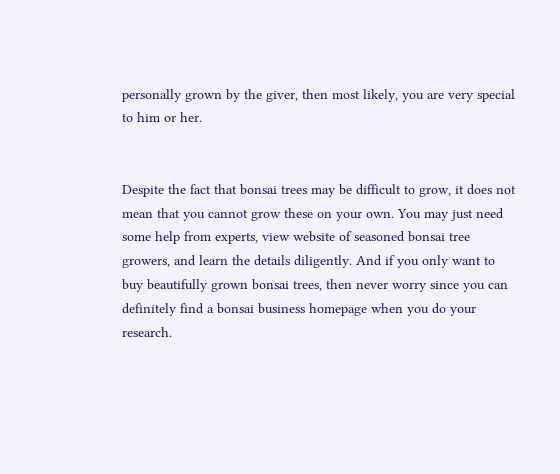personally grown by the giver, then most likely, you are very special to him or her.


Despite the fact that bonsai trees may be difficult to grow, it does not mean that you cannot grow these on your own. You may just need some help from experts, view website of seasoned bonsai tree growers, and learn the details diligently. And if you only want to buy beautifully grown bonsai trees, then never worry since you can definitely find a bonsai business homepage when you do your research.